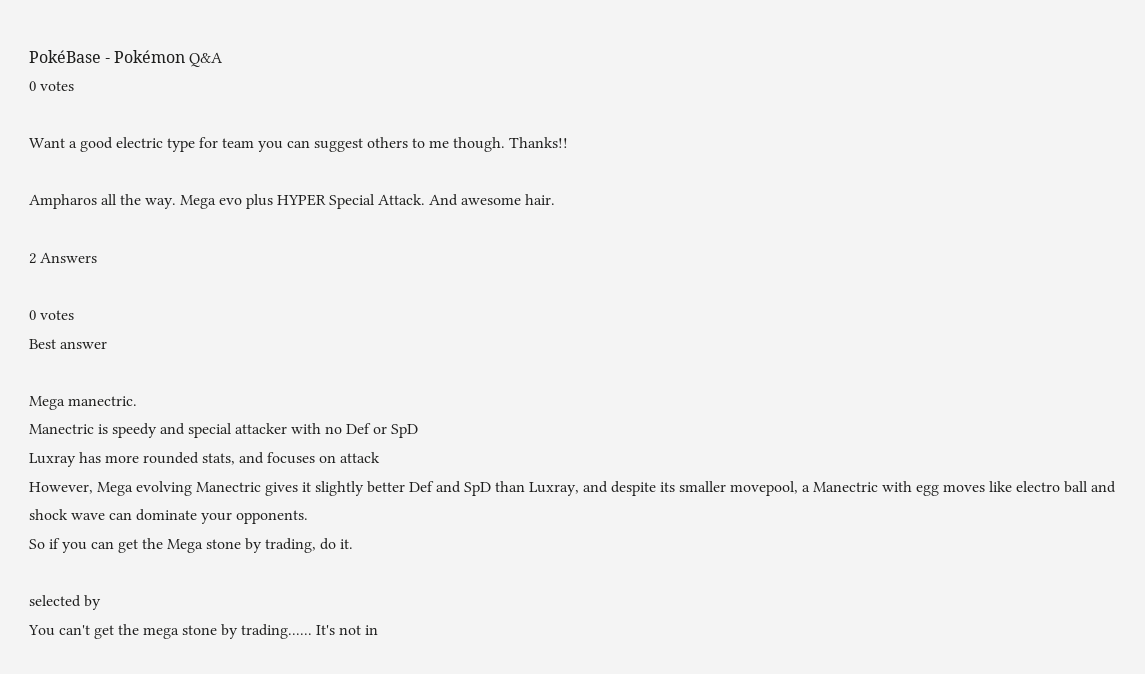PokéBase - Pokémon Q&A
0 votes

Want a good electric type for team you can suggest others to me though. Thanks!!

Ampharos all the way. Mega evo plus HYPER Special Attack. And awesome hair.

2 Answers

0 votes
Best answer

Mega manectric.
Manectric is speedy and special attacker with no Def or SpD
Luxray has more rounded stats, and focuses on attack
However, Mega evolving Manectric gives it slightly better Def and SpD than Luxray, and despite its smaller movepool, a Manectric with egg moves like electro ball and shock wave can dominate your opponents.
So if you can get the Mega stone by trading, do it.

selected by
You can't get the mega stone by trading...... It's not in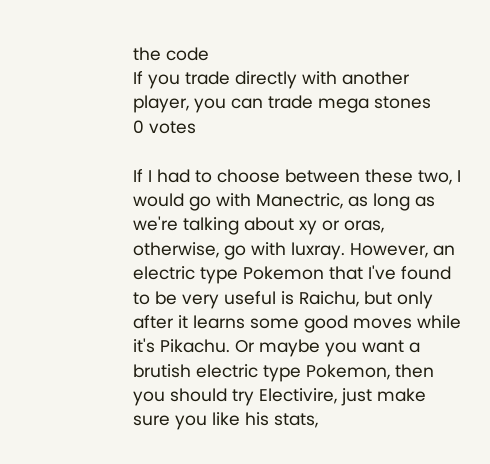the code
If you trade directly with another player, you can trade mega stones
0 votes

If I had to choose between these two, I would go with Manectric, as long as we're talking about xy or oras, otherwise, go with luxray. However, an electric type Pokemon that I've found to be very useful is Raichu, but only after it learns some good moves while it's Pikachu. Or maybe you want a brutish electric type Pokemon, then you should try Electivire, just make sure you like his stats,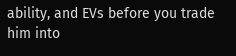ability, and EVs before you trade him into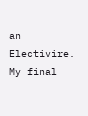an Electivire. My final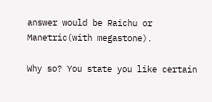answer would be Raichu or Manetric(with megastone).

Why so? You state you like certain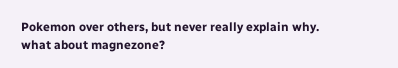Pokemon over others, but never really explain why.
what about magnezone?